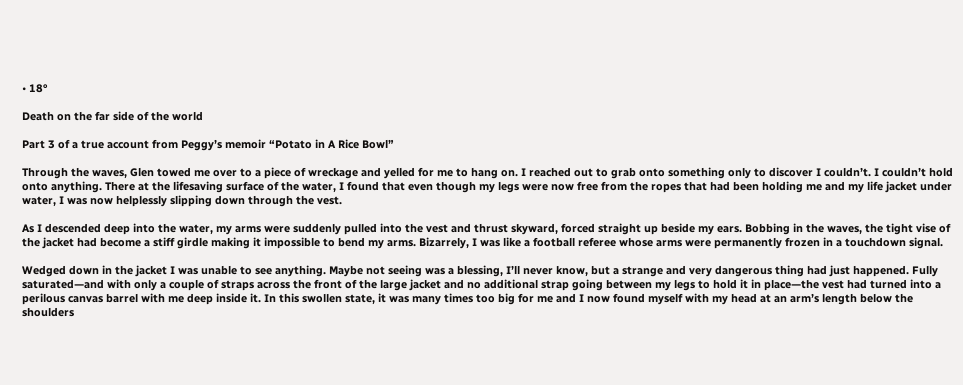• 18°

Death on the far side of the world

Part 3 of a true account from Peggy’s memoir “Potato in A Rice Bowl”

Through the waves, Glen towed me over to a piece of wreckage and yelled for me to hang on. I reached out to grab onto something only to discover I couldn’t. I couldn’t hold onto anything. There at the lifesaving surface of the water, I found that even though my legs were now free from the ropes that had been holding me and my life jacket under water, I was now helplessly slipping down through the vest.

As I descended deep into the water, my arms were suddenly pulled into the vest and thrust skyward, forced straight up beside my ears. Bobbing in the waves, the tight vise of the jacket had become a stiff girdle making it impossible to bend my arms. Bizarrely, I was like a football referee whose arms were permanently frozen in a touchdown signal.

Wedged down in the jacket I was unable to see anything. Maybe not seeing was a blessing, I’ll never know, but a strange and very dangerous thing had just happened. Fully saturated—and with only a couple of straps across the front of the large jacket and no additional strap going between my legs to hold it in place—the vest had turned into a perilous canvas barrel with me deep inside it. In this swollen state, it was many times too big for me and I now found myself with my head at an arm’s length below the shoulders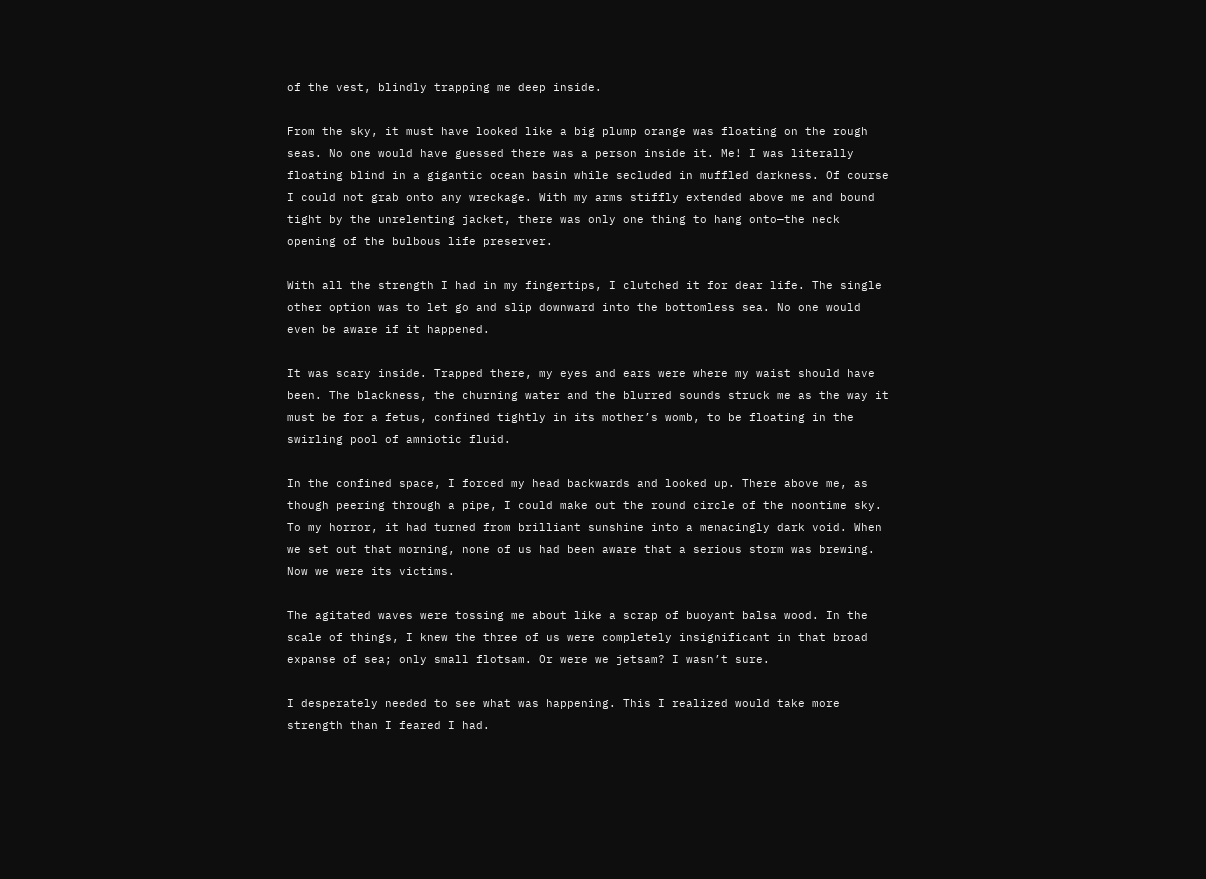of the vest, blindly trapping me deep inside.

From the sky, it must have looked like a big plump orange was floating on the rough seas. No one would have guessed there was a person inside it. Me! I was literally floating blind in a gigantic ocean basin while secluded in muffled darkness. Of course I could not grab onto any wreckage. With my arms stiffly extended above me and bound tight by the unrelenting jacket, there was only one thing to hang onto—the neck opening of the bulbous life preserver.

With all the strength I had in my fingertips, I clutched it for dear life. The single other option was to let go and slip downward into the bottomless sea. No one would even be aware if it happened.

It was scary inside. Trapped there, my eyes and ears were where my waist should have been. The blackness, the churning water and the blurred sounds struck me as the way it must be for a fetus, confined tightly in its mother’s womb, to be floating in the swirling pool of amniotic fluid.

In the confined space, I forced my head backwards and looked up. There above me, as though peering through a pipe, I could make out the round circle of the noontime sky. To my horror, it had turned from brilliant sunshine into a menacingly dark void. When we set out that morning, none of us had been aware that a serious storm was brewing. Now we were its victims.

The agitated waves were tossing me about like a scrap of buoyant balsa wood. In the scale of things, I knew the three of us were completely insignificant in that broad expanse of sea; only small flotsam. Or were we jetsam? I wasn’t sure.

I desperately needed to see what was happening. This I realized would take more strength than I feared I had.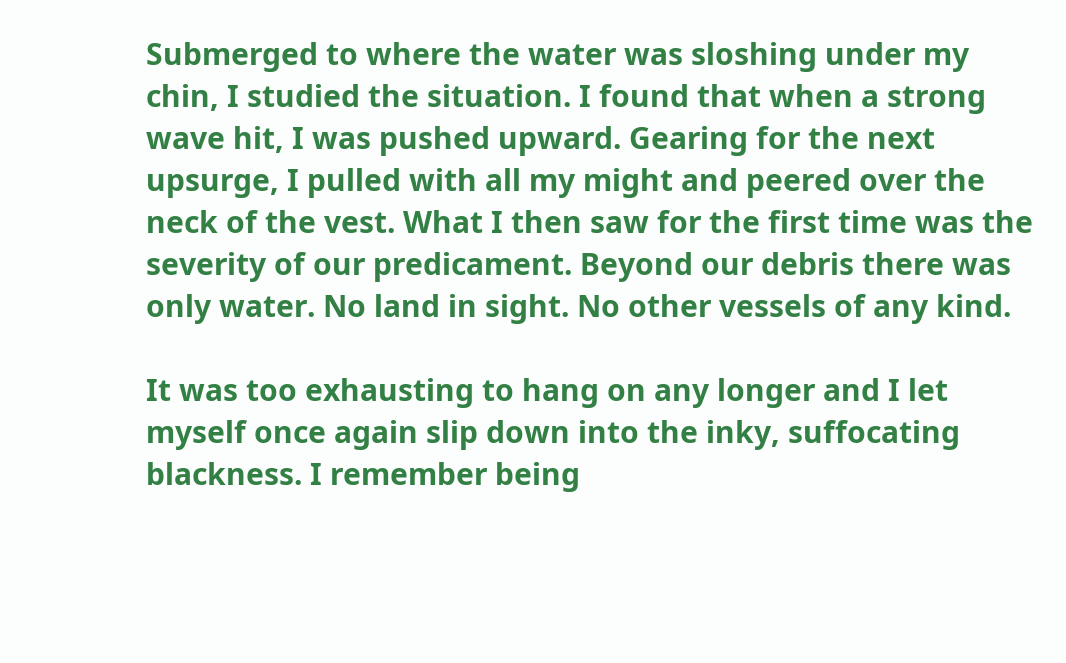Submerged to where the water was sloshing under my chin, I studied the situation. I found that when a strong wave hit, I was pushed upward. Gearing for the next upsurge, I pulled with all my might and peered over the neck of the vest. What I then saw for the first time was the severity of our predicament. Beyond our debris there was only water. No land in sight. No other vessels of any kind.

It was too exhausting to hang on any longer and I let myself once again slip down into the inky, suffocating blackness. I remember being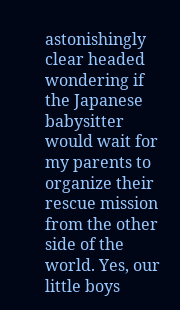astonishingly clear headed wondering if the Japanese babysitter would wait for my parents to organize their rescue mission from the other side of the world. Yes, our little boys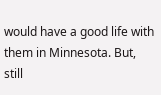would have a good life with them in Minnesota. But, still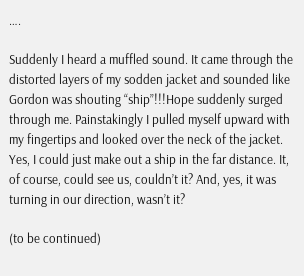….

Suddenly I heard a muffled sound. It came through the distorted layers of my sodden jacket and sounded like Gordon was shouting “ship”!!!Hope suddenly surged through me. Painstakingly I pulled myself upward with my fingertips and looked over the neck of the jacket. Yes, I could just make out a ship in the far distance. It, of course, could see us, couldn’t it? And, yes, it was turning in our direction, wasn’t it?

(to be continued)